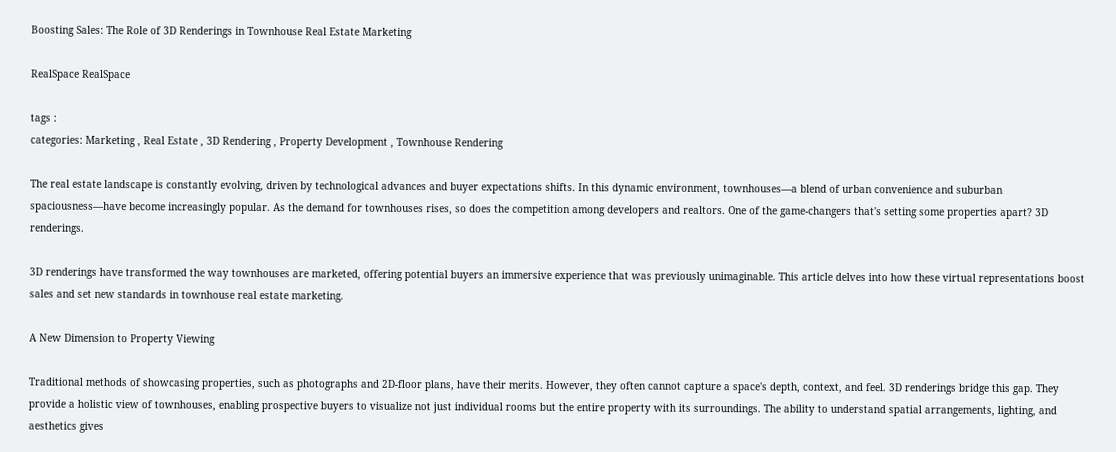Boosting Sales: The Role of 3D Renderings in Townhouse Real Estate Marketing

RealSpace RealSpace

tags :
categories: Marketing , Real Estate , 3D Rendering , Property Development , Townhouse Rendering

The real estate landscape is constantly evolving, driven by technological advances and buyer expectations shifts. In this dynamic environment, townhouses—a blend of urban convenience and suburban spaciousness—have become increasingly popular. As the demand for townhouses rises, so does the competition among developers and realtors. One of the game-changers that's setting some properties apart? 3D renderings.

3D renderings have transformed the way townhouses are marketed, offering potential buyers an immersive experience that was previously unimaginable. This article delves into how these virtual representations boost sales and set new standards in townhouse real estate marketing.

A New Dimension to Property Viewing

Traditional methods of showcasing properties, such as photographs and 2D-floor plans, have their merits. However, they often cannot capture a space's depth, context, and feel. 3D renderings bridge this gap. They provide a holistic view of townhouses, enabling prospective buyers to visualize not just individual rooms but the entire property with its surroundings. The ability to understand spatial arrangements, lighting, and aesthetics gives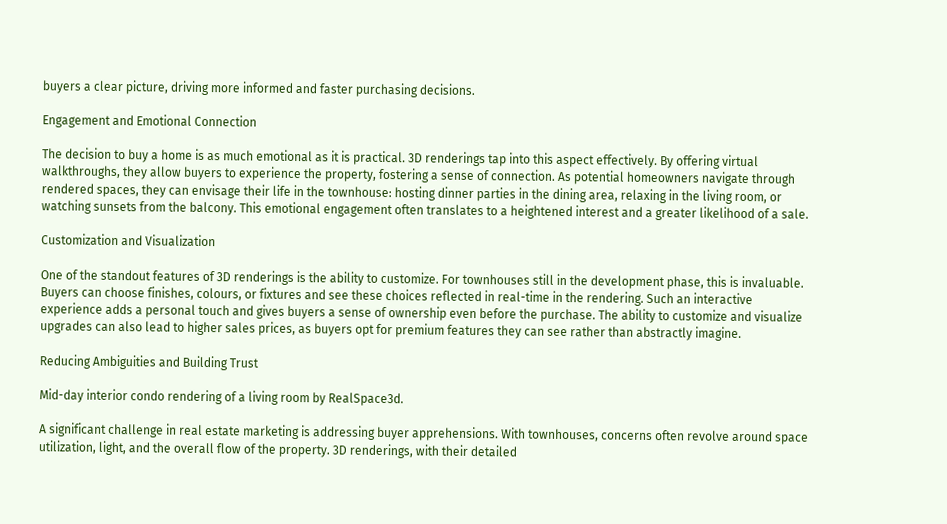buyers a clear picture, driving more informed and faster purchasing decisions.

Engagement and Emotional Connection

The decision to buy a home is as much emotional as it is practical. 3D renderings tap into this aspect effectively. By offering virtual walkthroughs, they allow buyers to experience the property, fostering a sense of connection. As potential homeowners navigate through rendered spaces, they can envisage their life in the townhouse: hosting dinner parties in the dining area, relaxing in the living room, or watching sunsets from the balcony. This emotional engagement often translates to a heightened interest and a greater likelihood of a sale.

Customization and Visualization

One of the standout features of 3D renderings is the ability to customize. For townhouses still in the development phase, this is invaluable. Buyers can choose finishes, colours, or fixtures and see these choices reflected in real-time in the rendering. Such an interactive experience adds a personal touch and gives buyers a sense of ownership even before the purchase. The ability to customize and visualize upgrades can also lead to higher sales prices, as buyers opt for premium features they can see rather than abstractly imagine.

Reducing Ambiguities and Building Trust

Mid-day interior condo rendering of a living room by RealSpace3d.

A significant challenge in real estate marketing is addressing buyer apprehensions. With townhouses, concerns often revolve around space utilization, light, and the overall flow of the property. 3D renderings, with their detailed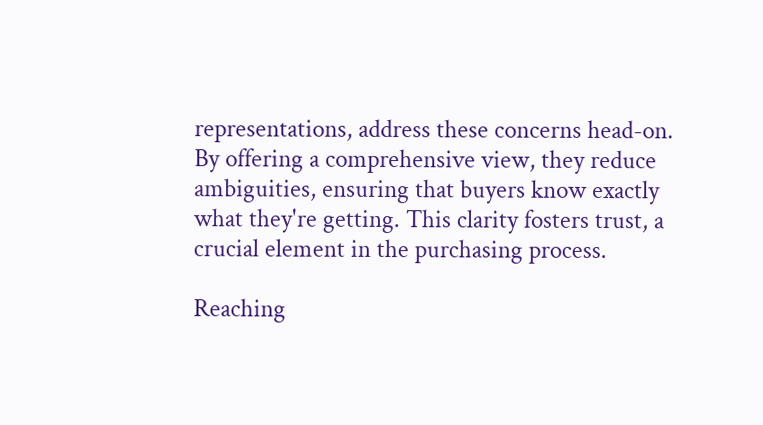representations, address these concerns head-on. By offering a comprehensive view, they reduce ambiguities, ensuring that buyers know exactly what they're getting. This clarity fosters trust, a crucial element in the purchasing process.

Reaching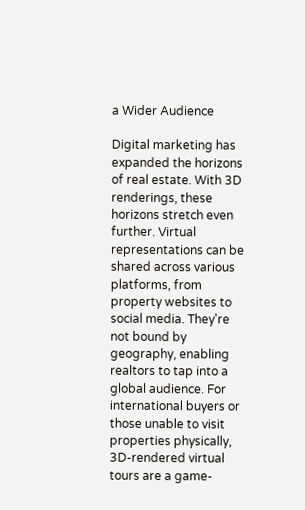a Wider Audience

Digital marketing has expanded the horizons of real estate. With 3D renderings, these horizons stretch even further. Virtual representations can be shared across various platforms, from property websites to social media. They're not bound by geography, enabling realtors to tap into a global audience. For international buyers or those unable to visit properties physically, 3D-rendered virtual tours are a game-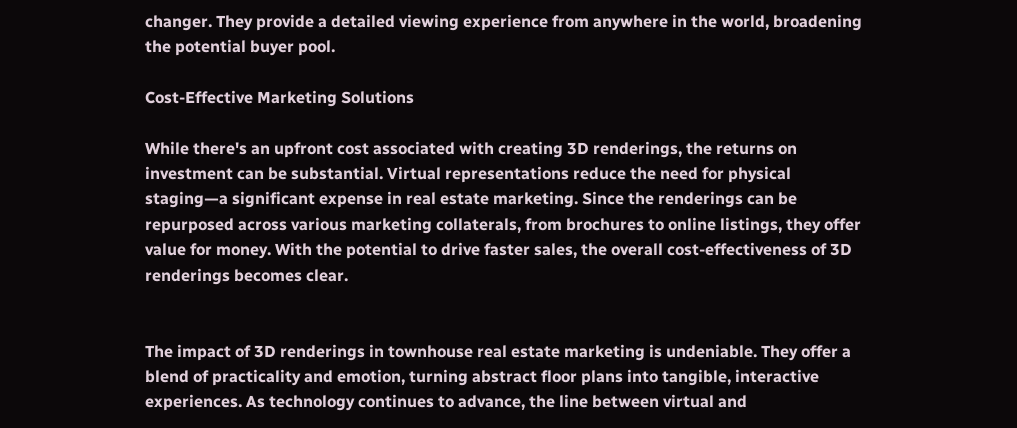changer. They provide a detailed viewing experience from anywhere in the world, broadening the potential buyer pool.

Cost-Effective Marketing Solutions

While there's an upfront cost associated with creating 3D renderings, the returns on investment can be substantial. Virtual representations reduce the need for physical staging—a significant expense in real estate marketing. Since the renderings can be repurposed across various marketing collaterals, from brochures to online listings, they offer value for money. With the potential to drive faster sales, the overall cost-effectiveness of 3D renderings becomes clear.


The impact of 3D renderings in townhouse real estate marketing is undeniable. They offer a blend of practicality and emotion, turning abstract floor plans into tangible, interactive experiences. As technology continues to advance, the line between virtual and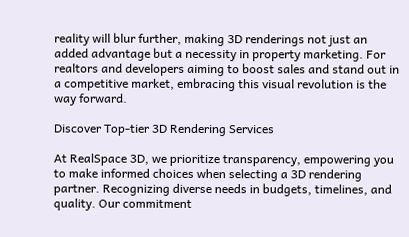reality will blur further, making 3D renderings not just an added advantage but a necessity in property marketing. For realtors and developers aiming to boost sales and stand out in a competitive market, embracing this visual revolution is the way forward.

Discover Top-tier 3D Rendering Services

At RealSpace 3D, we prioritize transparency, empowering you to make informed choices when selecting a 3D rendering partner. Recognizing diverse needs in budgets, timelines, and quality. Our commitment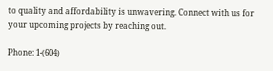to quality and affordability is unwavering. Connect with us for your upcoming projects by reaching out.

Phone: 1-(604)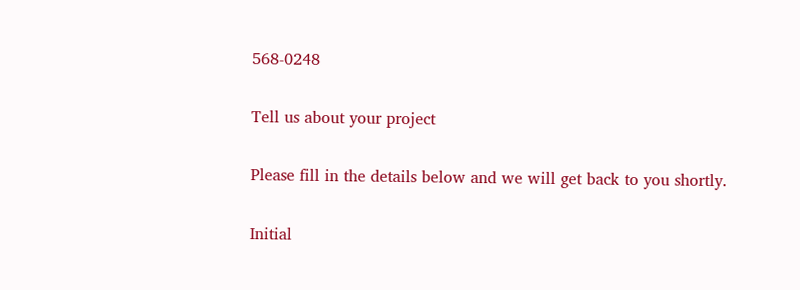568-0248

Tell us about your project

Please fill in the details below and we will get back to you shortly.

Initial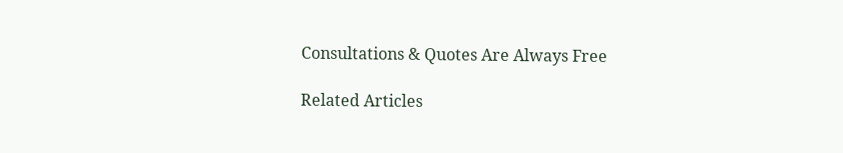Consultations & Quotes Are Always Free

Related Articles